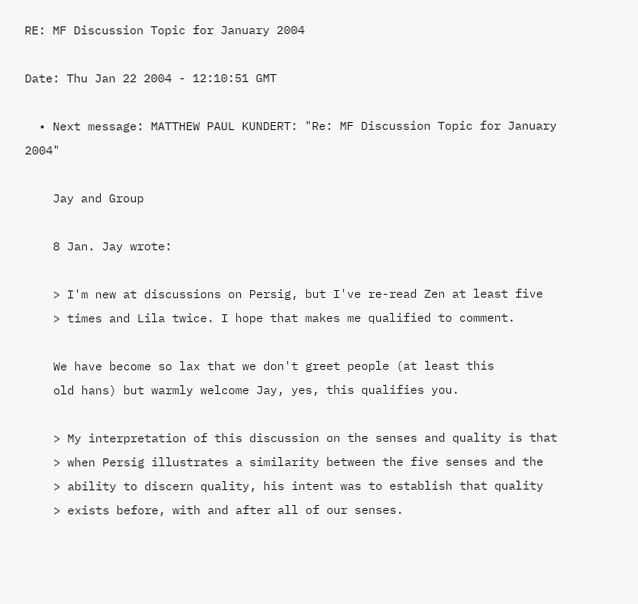RE: MF Discussion Topic for January 2004

Date: Thu Jan 22 2004 - 12:10:51 GMT

  • Next message: MATTHEW PAUL KUNDERT: "Re: MF Discussion Topic for January 2004"

    Jay and Group

    8 Jan. Jay wrote:

    > I'm new at discussions on Persig, but I've re-read Zen at least five
    > times and Lila twice. I hope that makes me qualified to comment.

    We have become so lax that we don't greet people (at least this
    old hans) but warmly welcome Jay, yes, this qualifies you.

    > My interpretation of this discussion on the senses and quality is that
    > when Persig illustrates a similarity between the five senses and the
    > ability to discern quality, his intent was to establish that quality
    > exists before, with and after all of our senses.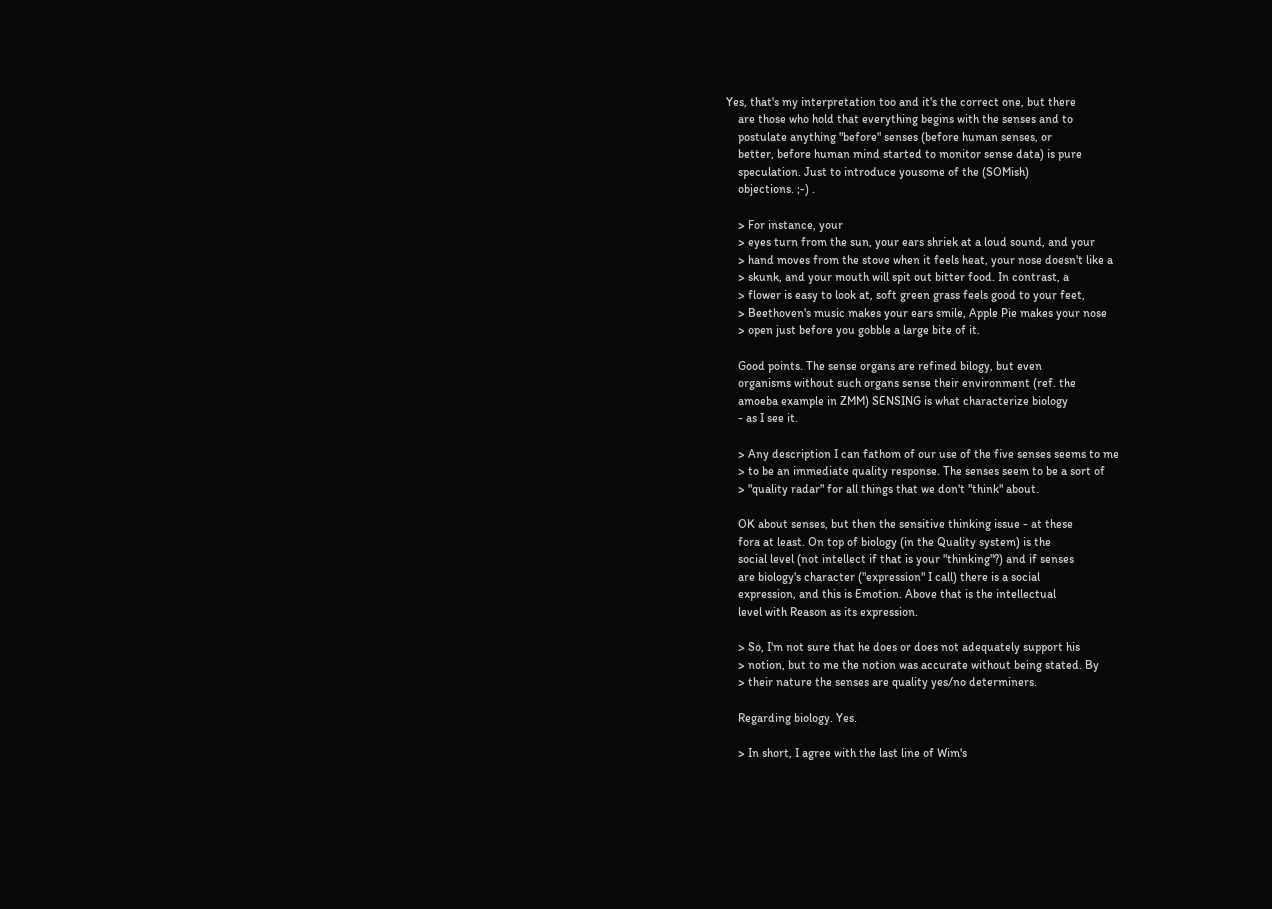Yes, that's my interpretation too and it's the correct one, but there
    are those who hold that everything begins with the senses and to
    postulate anything "before" senses (before human senses, or
    better, before human mind started to monitor sense data) is pure
    speculation. Just to introduce yousome of the (SOMish)
    objections. ;-) .

    > For instance, your
    > eyes turn from the sun, your ears shriek at a loud sound, and your
    > hand moves from the stove when it feels heat, your nose doesn't like a
    > skunk, and your mouth will spit out bitter food. In contrast, a
    > flower is easy to look at, soft green grass feels good to your feet,
    > Beethoven's music makes your ears smile, Apple Pie makes your nose
    > open just before you gobble a large bite of it.

    Good points. The sense organs are refined bilogy, but even
    organisms without such organs sense their environment (ref. the
    amoeba example in ZMM) SENSING is what characterize biology
    - as I see it.

    > Any description I can fathom of our use of the five senses seems to me
    > to be an immediate quality response. The senses seem to be a sort of
    > "quality radar" for all things that we don't "think" about.

    OK about senses, but then the sensitive thinking issue - at these
    fora at least. On top of biology (in the Quality system) is the
    social level (not intellect if that is your "thinking"?) and if senses
    are biology's character ("expression" I call) there is a social
    expression, and this is Emotion. Above that is the intellectual
    level with Reason as its expression.

    > So, I'm not sure that he does or does not adequately support his
    > notion, but to me the notion was accurate without being stated. By
    > their nature the senses are quality yes/no determiners.

    Regarding biology. Yes.

    > In short, I agree with the last line of Wim's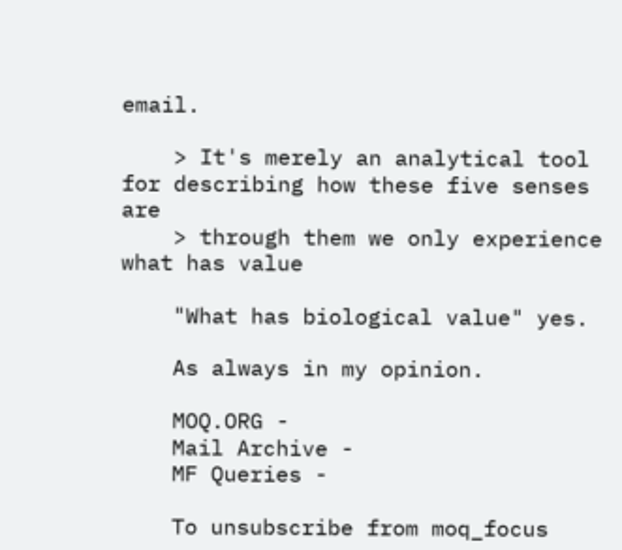email.

    > It's merely an analytical tool for describing how these five senses are
    > through them we only experience what has value

    "What has biological value" yes.

    As always in my opinion.

    MOQ.ORG -
    Mail Archive -
    MF Queries -

    To unsubscribe from moq_focus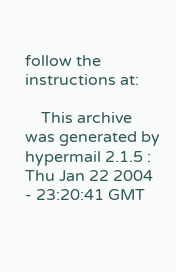follow the instructions at:

    This archive was generated by hypermail 2.1.5 : Thu Jan 22 2004 - 23:20:41 GMT